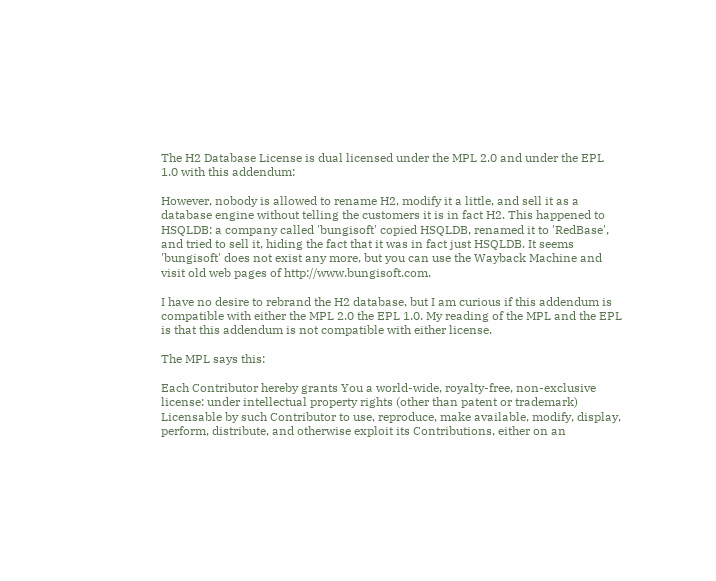The H2 Database License is dual licensed under the MPL 2.0 and under the EPL 1.0 with this addendum:

However, nobody is allowed to rename H2, modify it a little, and sell it as a database engine without telling the customers it is in fact H2. This happened to HSQLDB: a company called 'bungisoft' copied HSQLDB, renamed it to 'RedBase', and tried to sell it, hiding the fact that it was in fact just HSQLDB. It seems 'bungisoft' does not exist any more, but you can use the Wayback Machine and visit old web pages of http://www.bungisoft.com.

I have no desire to rebrand the H2 database, but I am curious if this addendum is compatible with either the MPL 2.0 the EPL 1.0. My reading of the MPL and the EPL is that this addendum is not compatible with either license.

The MPL says this:

Each Contributor hereby grants You a world-wide, royalty-free, non-exclusive license: under intellectual property rights (other than patent or trademark) Licensable by such Contributor to use, reproduce, make available, modify, display, perform, distribute, and otherwise exploit its Contributions, either on an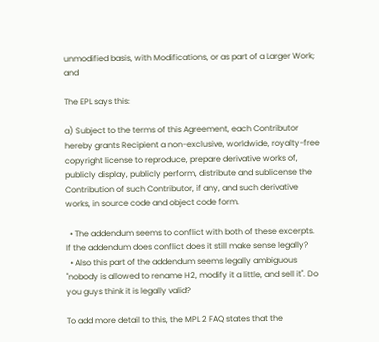unmodified basis, with Modifications, or as part of a Larger Work; and

The EPL says this:

a) Subject to the terms of this Agreement, each Contributor hereby grants Recipient a non-exclusive, worldwide, royalty-free copyright license to reproduce, prepare derivative works of, publicly display, publicly perform, distribute and sublicense the Contribution of such Contributor, if any, and such derivative works, in source code and object code form.

  • The addendum seems to conflict with both of these excerpts. If the addendum does conflict does it still make sense legally?
  • Also this part of the addendum seems legally ambiguous "nobody is allowed to rename H2, modify it a little, and sell it". Do you guys think it is legally valid?

To add more detail to this, the MPL 2 FAQ states that the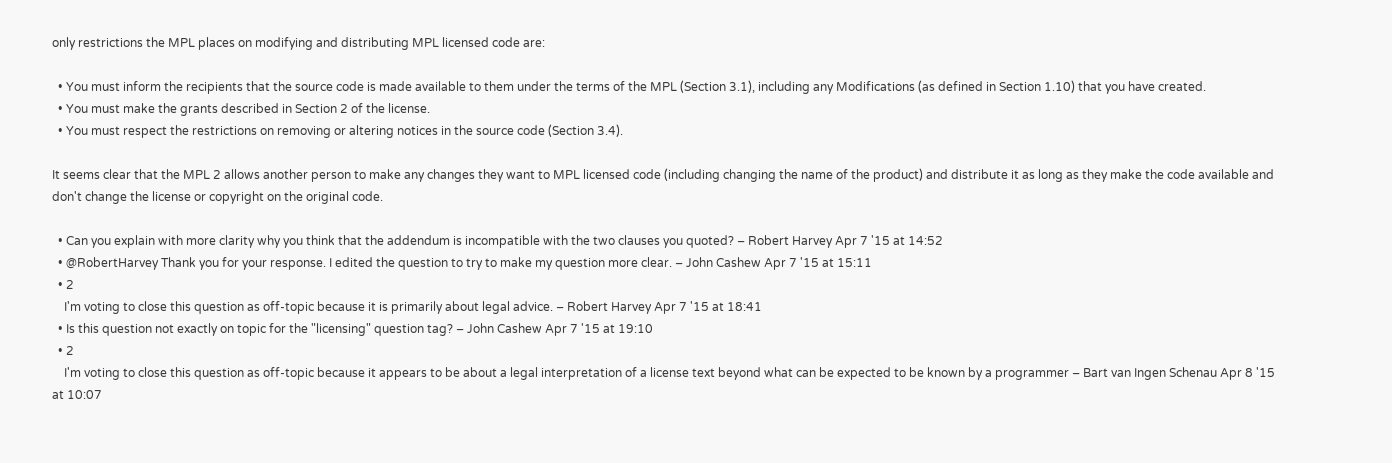only restrictions the MPL places on modifying and distributing MPL licensed code are:

  • You must inform the recipients that the source code is made available to them under the terms of the MPL (Section 3.1), including any Modifications (as defined in Section 1.10) that you have created.
  • You must make the grants described in Section 2 of the license.
  • You must respect the restrictions on removing or altering notices in the source code (Section 3.4).

It seems clear that the MPL 2 allows another person to make any changes they want to MPL licensed code (including changing the name of the product) and distribute it as long as they make the code available and don't change the license or copyright on the original code.

  • Can you explain with more clarity why you think that the addendum is incompatible with the two clauses you quoted? – Robert Harvey Apr 7 '15 at 14:52
  • @RobertHarvey Thank you for your response. I edited the question to try to make my question more clear. – John Cashew Apr 7 '15 at 15:11
  • 2
    I'm voting to close this question as off-topic because it is primarily about legal advice. – Robert Harvey Apr 7 '15 at 18:41
  • Is this question not exactly on topic for the "licensing" question tag? – John Cashew Apr 7 '15 at 19:10
  • 2
    I'm voting to close this question as off-topic because it appears to be about a legal interpretation of a license text beyond what can be expected to be known by a programmer – Bart van Ingen Schenau Apr 8 '15 at 10:07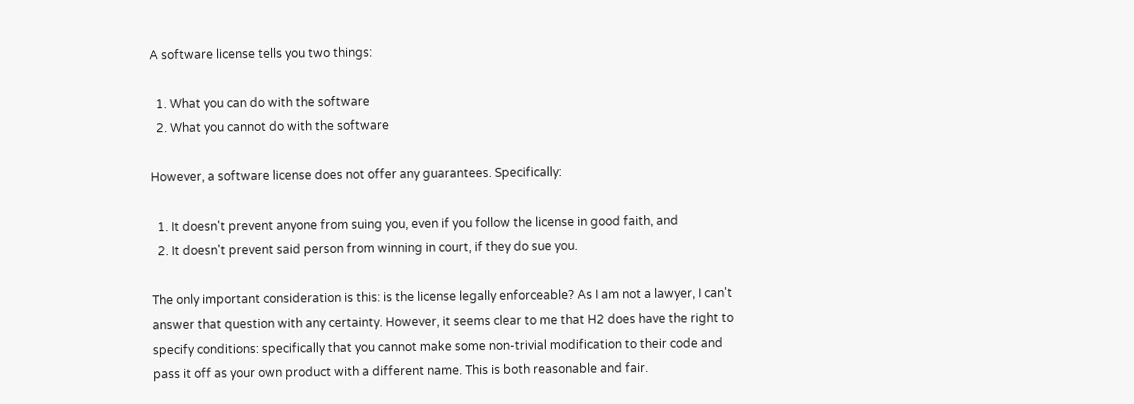A software license tells you two things:

  1. What you can do with the software
  2. What you cannot do with the software

However, a software license does not offer any guarantees. Specifically:

  1. It doesn't prevent anyone from suing you, even if you follow the license in good faith, and
  2. It doesn't prevent said person from winning in court, if they do sue you.

The only important consideration is this: is the license legally enforceable? As I am not a lawyer, I can't answer that question with any certainty. However, it seems clear to me that H2 does have the right to specify conditions: specifically that you cannot make some non-trivial modification to their code and pass it off as your own product with a different name. This is both reasonable and fair.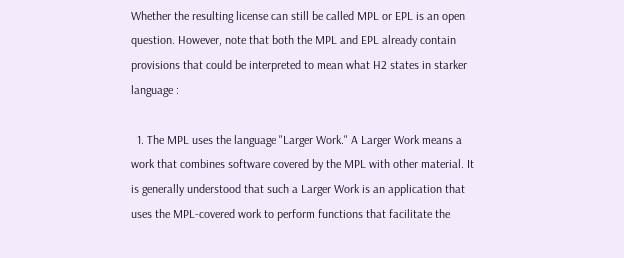Whether the resulting license can still be called MPL or EPL is an open question. However, note that both the MPL and EPL already contain provisions that could be interpreted to mean what H2 states in starker language :

  1. The MPL uses the language "Larger Work." A Larger Work means a work that combines software covered by the MPL with other material. It is generally understood that such a Larger Work is an application that uses the MPL-covered work to perform functions that facilitate the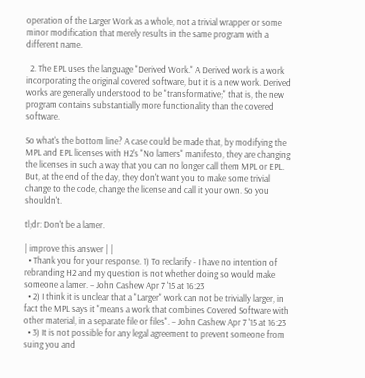operation of the Larger Work as a whole, not a trivial wrapper or some minor modification that merely results in the same program with a different name.

  2. The EPL uses the language "Derived Work." A Derived work is a work incorporating the original covered software, but it is a new work. Derived works are generally understood to be "transformative;" that is, the new program contains substantially more functionality than the covered software.

So what's the bottom line? A case could be made that, by modifying the MPL and EPL licenses with H2's "No lamers" manifesto, they are changing the licenses in such a way that you can no longer call them MPL or EPL. But, at the end of the day, they don't want you to make some trivial change to the code, change the license and call it your own. So you shouldn't.

tl;dr: Don't be a lamer.

| improve this answer | |
  • Thank you for your response. 1) To reclarify - I have no intention of rebranding H2 and my question is not whether doing so would make someone a lamer. – John Cashew Apr 7 '15 at 16:23
  • 2) I think it is unclear that a "Larger" work can not be trivially larger, in fact the MPL says it "means a work that combines Covered Software with other material, in a separate file or files". – John Cashew Apr 7 '15 at 16:23
  • 3) It is not possible for any legal agreement to prevent someone from suing you and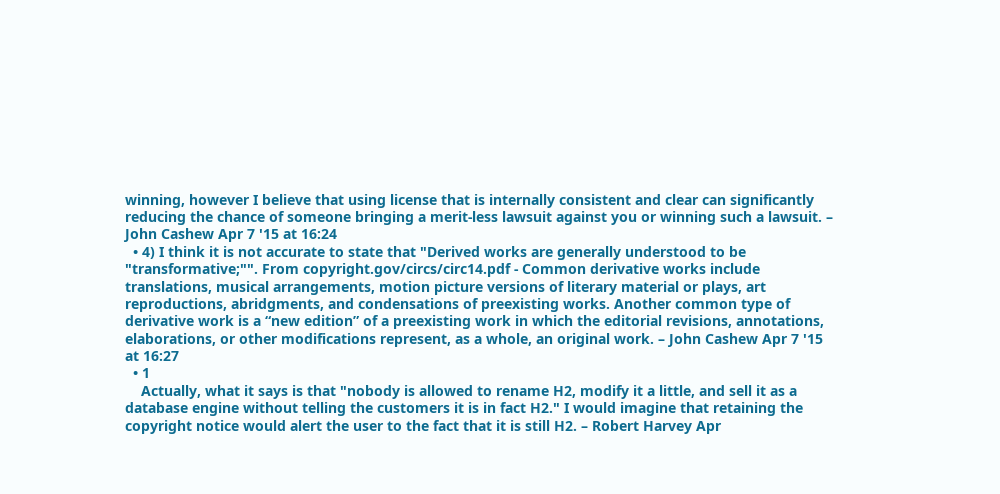winning, however I believe that using license that is internally consistent and clear can significantly reducing the chance of someone bringing a merit-less lawsuit against you or winning such a lawsuit. – John Cashew Apr 7 '15 at 16:24
  • 4) I think it is not accurate to state that "Derived works are generally understood to be "transformative;"". From copyright.gov/circs/circ14.pdf - Common derivative works include translations, musical arrangements, motion picture versions of literary material or plays, art reproductions, abridgments, and condensations of preexisting works. Another common type of derivative work is a “new edition” of a preexisting work in which the editorial revisions, annotations, elaborations, or other modifications represent, as a whole, an original work. – John Cashew Apr 7 '15 at 16:27
  • 1
    Actually, what it says is that "nobody is allowed to rename H2, modify it a little, and sell it as a database engine without telling the customers it is in fact H2." I would imagine that retaining the copyright notice would alert the user to the fact that it is still H2. – Robert Harvey Apr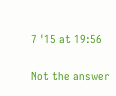7 '15 at 19:56

Not the answer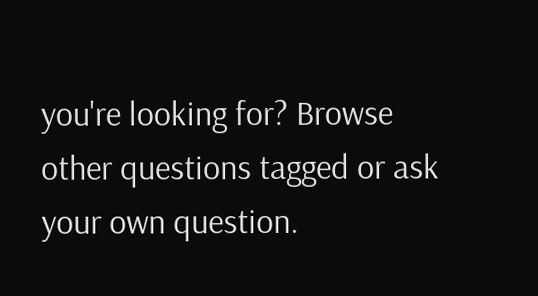you're looking for? Browse other questions tagged or ask your own question.